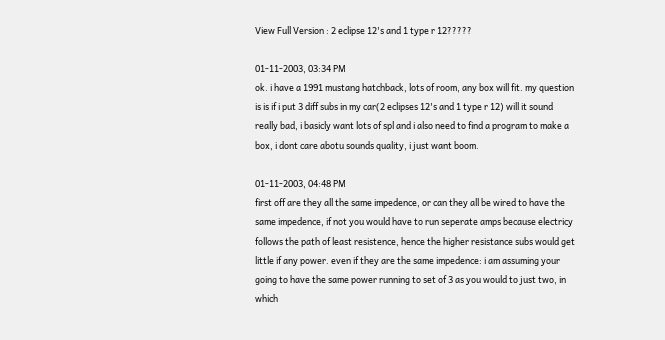View Full Version : 2 eclipse 12's and 1 type r 12?????

01-11-2003, 03:34 PM
ok. i have a 1991 mustang hatchback, lots of room, any box will fit. my question is is if i put 3 diff subs in my car(2 eclipses 12's and 1 type r 12) will it sound really bad, i basicly want lots of spl and i also need to find a program to make a box, i dont care abotu sounds quality, i just want boom.

01-11-2003, 04:48 PM
first off are they all the same impedence, or can they all be wired to have the same impedence, if not you would have to run seperate amps because electricy follows the path of least resistence, hence the higher resistance subs would get little if any power. even if they are the same impedence: i am assuming your going to have the same power running to set of 3 as you would to just two, in which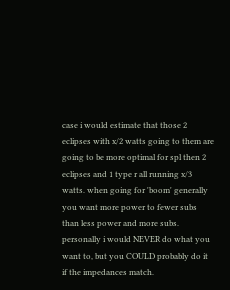case i would estimate that those 2 eclipses with x/2 watts going to them are going to be more optimal for spl then 2 eclipses and 1 type r all running x/3 watts. when going for 'boom' generally you want more power to fewer subs than less power and more subs. personally i would NEVER do what you want to, but you COULD probably do it if the impedances match.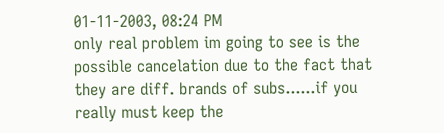01-11-2003, 08:24 PM
only real problem im going to see is the possible cancelation due to the fact that they are diff. brands of subs......if you really must keep the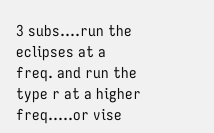3 subs....run the eclipses at a freq. and run the type r at a higher freq.....or vise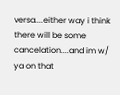versa....either way i think there will be some cancelation....and im w/ ya on that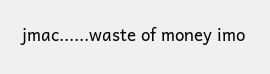jmac......waste of money imo